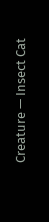Creature — Insect Cat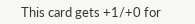This card gets +1/+0 for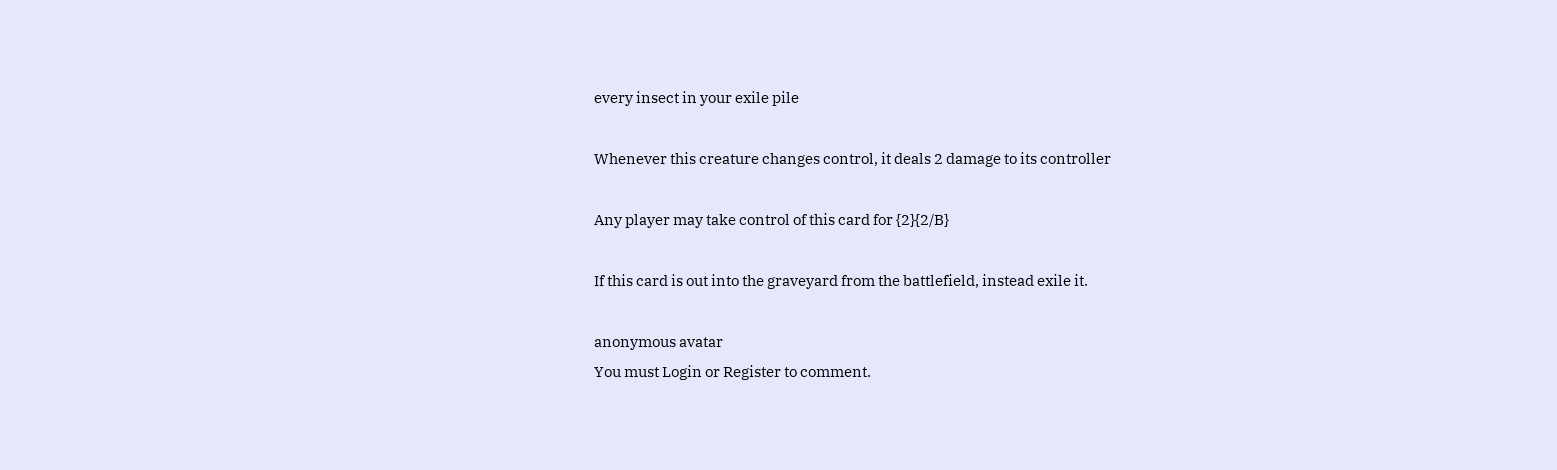every insect in your exile pile

Whenever this creature changes control, it deals 2 damage to its controller

Any player may take control of this card for {2}{2/B}

If this card is out into the graveyard from the battlefield, instead exile it.

anonymous avatar
You must Login or Register to comment.